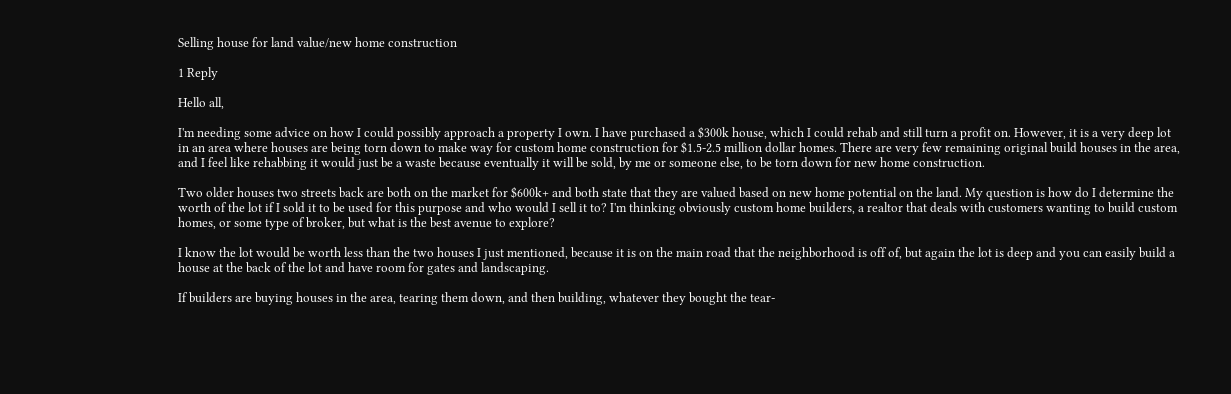Selling house for land value/new home construction

1 Reply

Hello all,

I'm needing some advice on how I could possibly approach a property I own. I have purchased a $300k house, which I could rehab and still turn a profit on. However, it is a very deep lot in an area where houses are being torn down to make way for custom home construction for $1.5-2.5 million dollar homes. There are very few remaining original build houses in the area, and I feel like rehabbing it would just be a waste because eventually it will be sold, by me or someone else, to be torn down for new home construction.

Two older houses two streets back are both on the market for $600k+ and both state that they are valued based on new home potential on the land. My question is how do I determine the worth of the lot if I sold it to be used for this purpose and who would I sell it to? I'm thinking obviously custom home builders, a realtor that deals with customers wanting to build custom homes, or some type of broker, but what is the best avenue to explore?

I know the lot would be worth less than the two houses I just mentioned, because it is on the main road that the neighborhood is off of, but again the lot is deep and you can easily build a house at the back of the lot and have room for gates and landscaping.

If builders are buying houses in the area, tearing them down, and then building, whatever they bought the tear-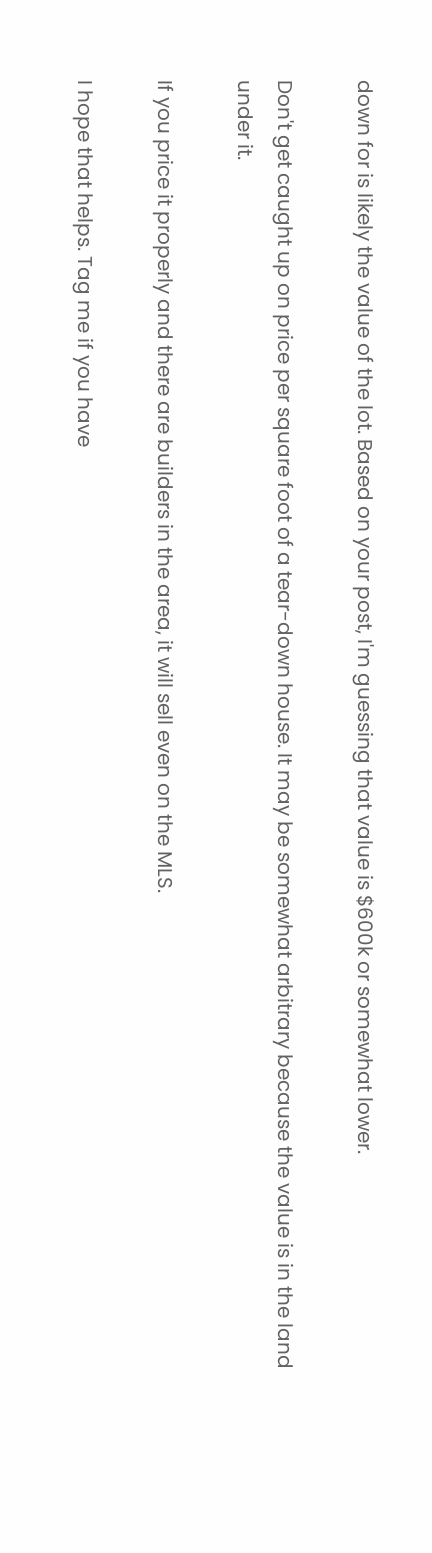down for is likely the value of the lot. Based on your post, I'm guessing that value is $600k or somewhat lower.

Don't get caught up on price per square foot of a tear-down house. It may be somewhat arbitrary because the value is in the land under it.

If you price it properly and there are builders in the area, it will sell even on the MLS.

I hope that helps. Tag me if you have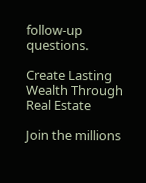follow-up questions.

Create Lasting Wealth Through Real Estate

Join the millions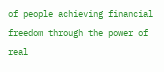of people achieving financial freedom through the power of real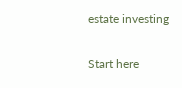estate investing

Start here